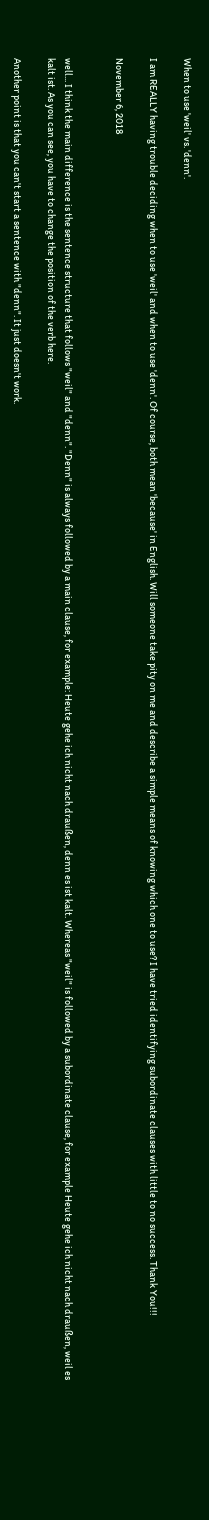When to use 'weil' vs. 'denn'.

I am REALLY having trouble deciding when to use 'weil' and when to use 'denn'. Of course, both mean 'because' in English. Will someone take pity on me and describe a simple means of knowing which one to use? I have tried identifying subordinate clauses with little to no success. Thank You!!!

November 6, 2018


well... I think the main difference is the sentence structure that follows "weil" and "denn". "Denn" is always followed by a main clause, for example: Heute gehe ich nicht nach draußen, denn es ist kalt. Whereas "weil" is followed by a subordinate clause, for example Heute gehe ich nicht nach draußen, weil es kalt ist. As you can see, you have to change the position of the verb here.

Another point is that you can't start a sentence with "denn". It just doesn't work.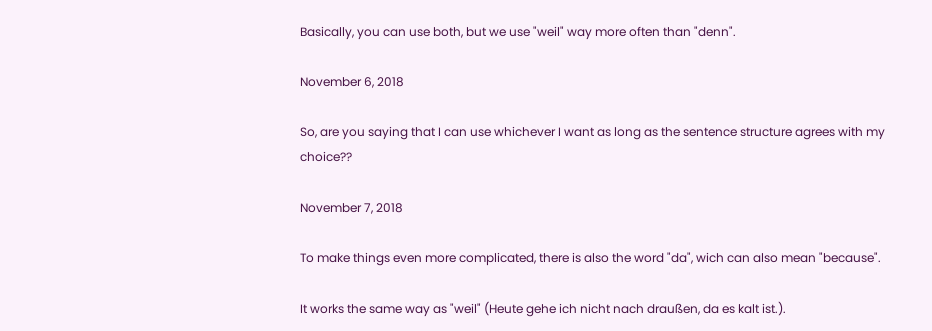Basically, you can use both, but we use "weil" way more often than "denn".

November 6, 2018

So, are you saying that I can use whichever I want as long as the sentence structure agrees with my choice??

November 7, 2018

To make things even more complicated, there is also the word "da", wich can also mean "because".

It works the same way as "weil" (Heute gehe ich nicht nach draußen, da es kalt ist.).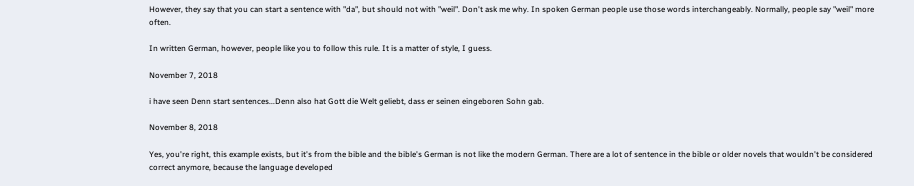However, they say that you can start a sentence with "da", but should not with "weil". Don't ask me why. In spoken German people use those words interchangeably. Normally, people say "weil" more often.

In written German, however, people like you to follow this rule. It is a matter of style, I guess.

November 7, 2018

i have seen Denn start sentences...Denn also hat Gott die Welt geliebt, dass er seinen eingeboren Sohn gab.

November 8, 2018

Yes, you're right, this example exists, but it's from the bible and the bible's German is not like the modern German. There are a lot of sentence in the bible or older novels that wouldn't be considered correct anymore, because the language developed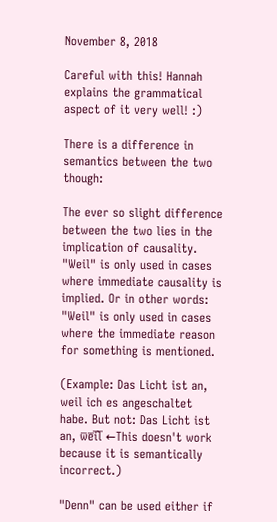November 8, 2018

Careful with this! Hannah explains the grammatical aspect of it very well! :)

There is a difference in semantics between the two though:

The ever so slight difference between the two lies in the implication of causality. "Weil" is only used in cases where immediate causality is implied. Or in other words: "Weil" is only used in cases where the immediate reason for something is mentioned.

(Example: Das Licht ist an, weil ich es angeschaltet habe. But not: Das Licht ist an, w̶e̶i̶l̶ ←This doesn't work because it is semantically incorrect.)

"Denn" can be used either if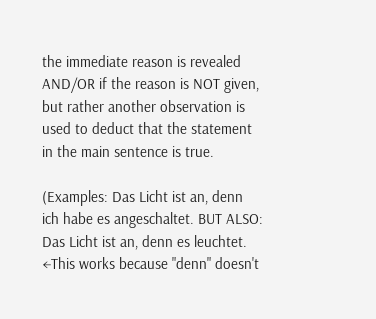the immediate reason is revealed AND/OR if the reason is NOT given, but rather another observation is used to deduct that the statement in the main sentence is true.

(Examples: Das Licht ist an, denn ich habe es angeschaltet. BUT ALSO: Das Licht ist an, denn es leuchtet. ←This works because "denn" doesn't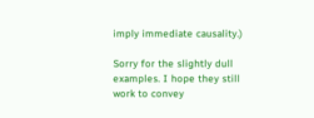imply immediate causality.)

Sorry for the slightly dull examples. I hope they still work to convey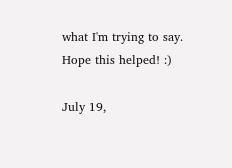what I'm trying to say. Hope this helped! :)

July 19,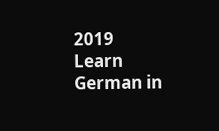2019
Learn German in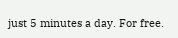just 5 minutes a day. For free.